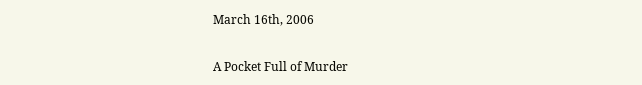March 16th, 2006

A Pocket Full of Murder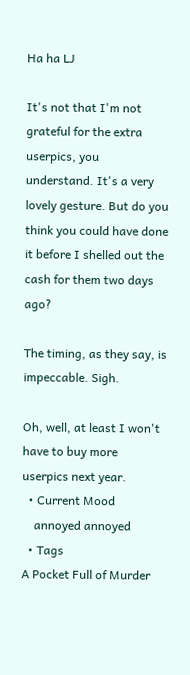Ha ha LJ

It's not that I'm not grateful for the extra userpics, you understand. It's a very lovely gesture. But do you think you could have done it before I shelled out the cash for them two days ago?

The timing, as they say, is impeccable. Sigh.

Oh, well, at least I won't have to buy more userpics next year.
  • Current Mood
    annoyed annoyed
  • Tags
A Pocket Full of Murder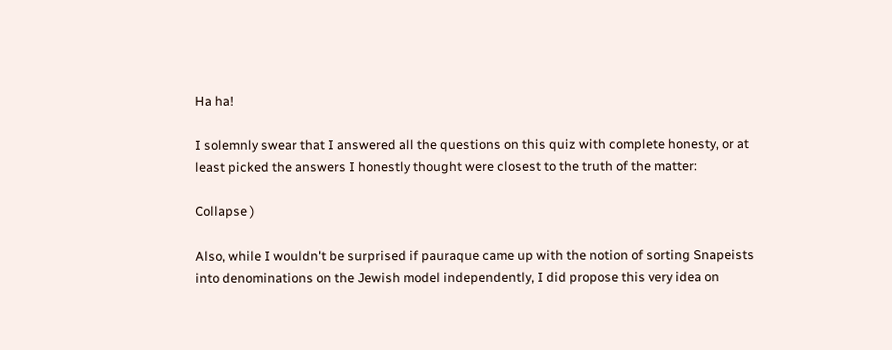Ha ha!

I solemnly swear that I answered all the questions on this quiz with complete honesty, or at least picked the answers I honestly thought were closest to the truth of the matter:

Collapse )

Also, while I wouldn't be surprised if pauraque came up with the notion of sorting Snapeists into denominations on the Jewish model independently, I did propose this very idea on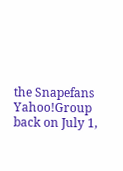the Snapefans Yahoo!Group back on July 1,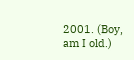2001. (Boy, am I old.)